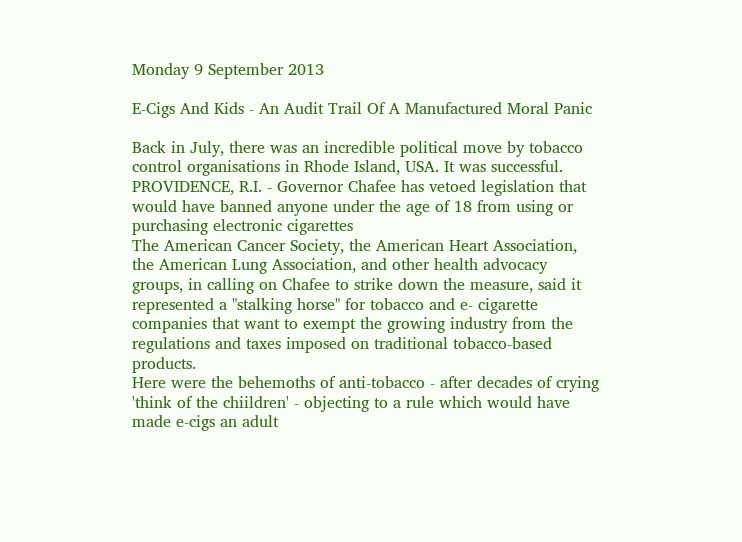Monday 9 September 2013

E-Cigs And Kids - An Audit Trail Of A Manufactured Moral Panic

Back in July, there was an incredible political move by tobacco control organisations in Rhode Island, USA. It was successful.
PROVIDENCE, R.I. - Governor Chafee has vetoed legislation that would have banned anyone under the age of 18 from using or purchasing electronic cigarettes
The American Cancer Society, the American Heart Association, the American Lung Association, and other health advocacy groups, in calling on Chafee to strike down the measure, said it represented a "stalking horse" for tobacco and e- cigarette companies that want to exempt the growing industry from the regulations and taxes imposed on traditional tobacco-based products.
Here were the behemoths of anti-tobacco - after decades of crying 'think of the chiildren' - objecting to a rule which would have made e-cigs an adult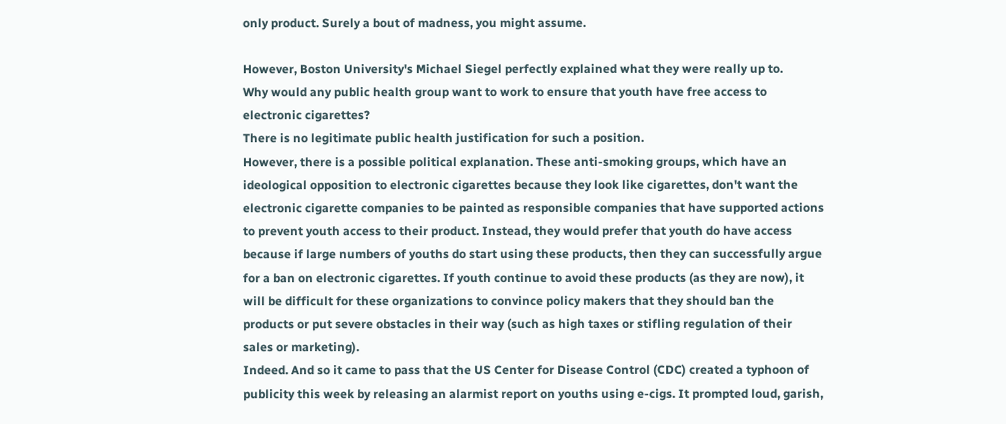only product. Surely a bout of madness, you might assume.

However, Boston University's Michael Siegel perfectly explained what they were really up to.
Why would any public health group want to work to ensure that youth have free access to electronic cigarettes?
There is no legitimate public health justification for such a position.
However, there is a possible political explanation. These anti-smoking groups, which have an ideological opposition to electronic cigarettes because they look like cigarettes, don't want the electronic cigarette companies to be painted as responsible companies that have supported actions to prevent youth access to their product. Instead, they would prefer that youth do have access because if large numbers of youths do start using these products, then they can successfully argue for a ban on electronic cigarettes. If youth continue to avoid these products (as they are now), it will be difficult for these organizations to convince policy makers that they should ban the products or put severe obstacles in their way (such as high taxes or stifling regulation of their sales or marketing).
Indeed. And so it came to pass that the US Center for Disease Control (CDC) created a typhoon of publicity this week by releasing an alarmist report on youths using e-cigs. It prompted loud, garish,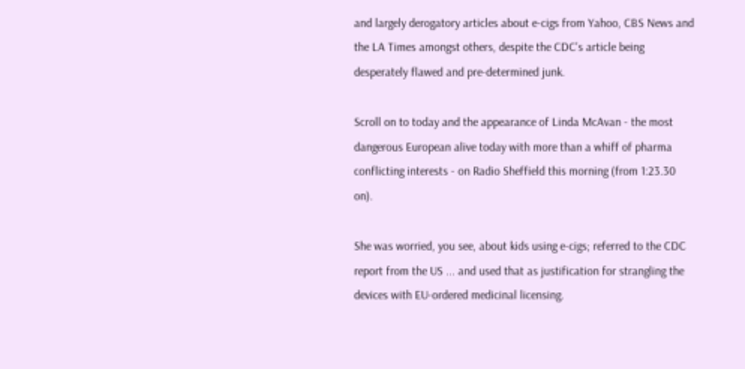and largely derogatory articles about e-cigs from Yahoo, CBS News and the LA Times amongst others, despite the CDC's article being desperately flawed and pre-determined junk.

Scroll on to today and the appearance of Linda McAvan - the most dangerous European alive today with more than a whiff of pharma conflicting interests - on Radio Sheffield this morning (from 1:23.30 on).

She was worried, you see, about kids using e-cigs; referred to the CDC report from the US ... and used that as justification for strangling the devices with EU-ordered medicinal licensing.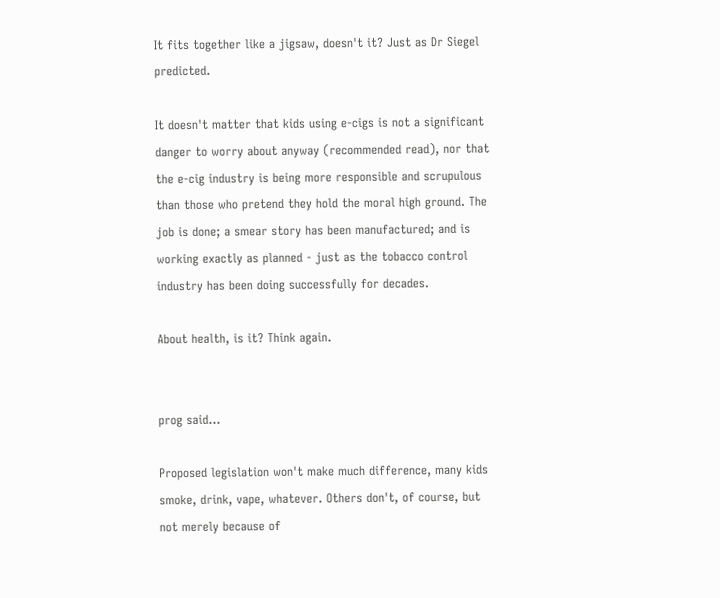It fits together like a jigsaw, doesn't it? Just as Dr Siegel predicted.

It doesn't matter that kids using e-cigs is not a significant danger to worry about anyway (recommended read), nor that the e-cig industry is being more responsible and scrupulous than those who pretend they hold the moral high ground. The job is done; a smear story has been manufactured; and is working exactly as planned - just as the tobacco control industry has been doing successfully for decades.

About health, is it? Think again.


prog said...

Proposed legislation won't make much difference, many kids smoke, drink, vape, whatever. Others don't, of course, but not merely because of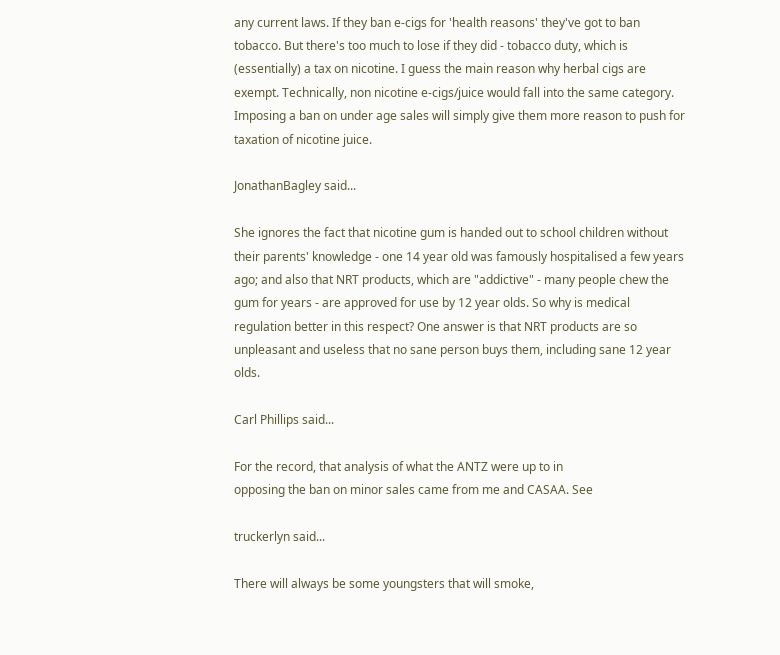any current laws. If they ban e-cigs for 'health reasons' they've got to ban tobacco. But there's too much to lose if they did - tobacco duty, which is (essentially) a tax on nicotine. I guess the main reason why herbal cigs are exempt. Technically, non nicotine e-cigs/juice would fall into the same category. Imposing a ban on under age sales will simply give them more reason to push for taxation of nicotine juice.

JonathanBagley said...

She ignores the fact that nicotine gum is handed out to school children without their parents' knowledge - one 14 year old was famously hospitalised a few years ago; and also that NRT products, which are "addictive" - many people chew the gum for years - are approved for use by 12 year olds. So why is medical regulation better in this respect? One answer is that NRT products are so unpleasant and useless that no sane person buys them, including sane 12 year olds.

Carl Phillips said...

For the record, that analysis of what the ANTZ were up to in
opposing the ban on minor sales came from me and CASAA. See

truckerlyn said...

There will always be some youngsters that will smoke,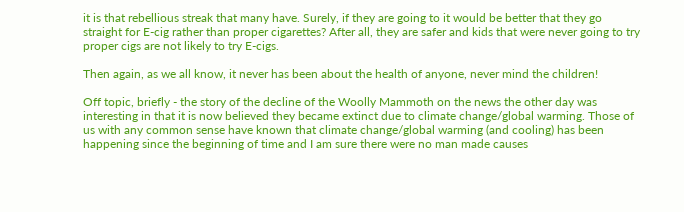it is that rebellious streak that many have. Surely, if they are going to it would be better that they go straight for E-cig rather than proper cigarettes? After all, they are safer and kids that were never going to try proper cigs are not likely to try E-cigs.

Then again, as we all know, it never has been about the health of anyone, never mind the children!

Off topic, briefly - the story of the decline of the Woolly Mammoth on the news the other day was interesting in that it is now believed they became extinct due to climate change/global warming. Those of us with any common sense have known that climate change/global warming (and cooling) has been happening since the beginning of time and I am sure there were no man made causes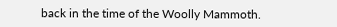back in the time of the Woolly Mammoth.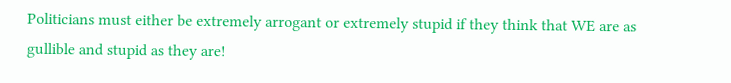Politicians must either be extremely arrogant or extremely stupid if they think that WE are as gullible and stupid as they are!